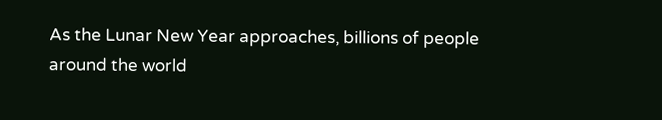As the Lunar New Year approaches, billions of people around the world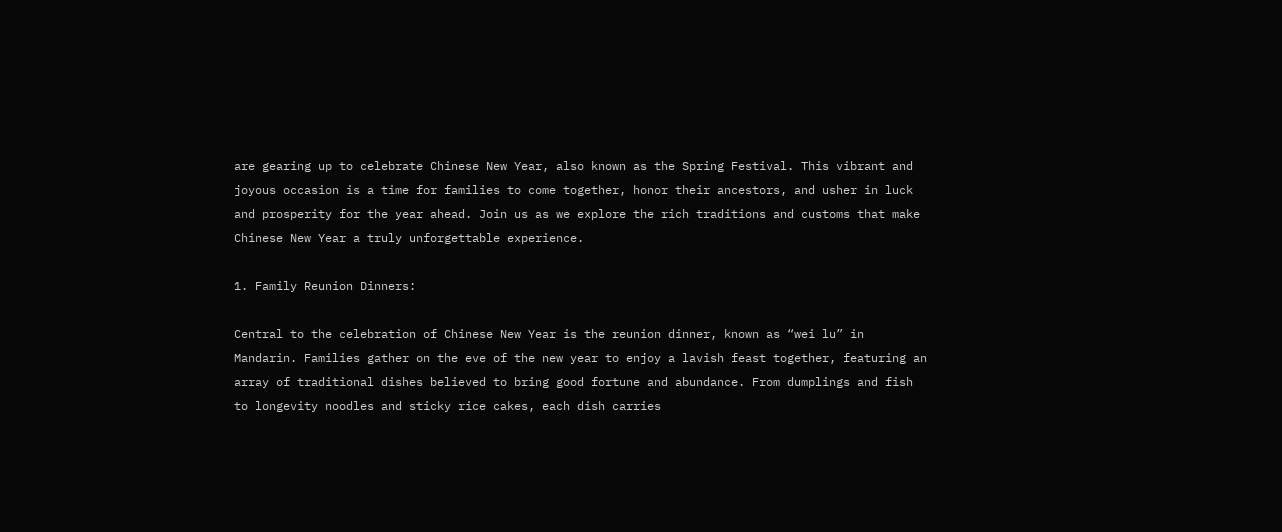are gearing up to celebrate Chinese New Year, also known as the Spring Festival. This vibrant and joyous occasion is a time for families to come together, honor their ancestors, and usher in luck and prosperity for the year ahead. Join us as we explore the rich traditions and customs that make Chinese New Year a truly unforgettable experience.

1. Family Reunion Dinners:

Central to the celebration of Chinese New Year is the reunion dinner, known as “wei lu” in Mandarin. Families gather on the eve of the new year to enjoy a lavish feast together, featuring an array of traditional dishes believed to bring good fortune and abundance. From dumplings and fish to longevity noodles and sticky rice cakes, each dish carries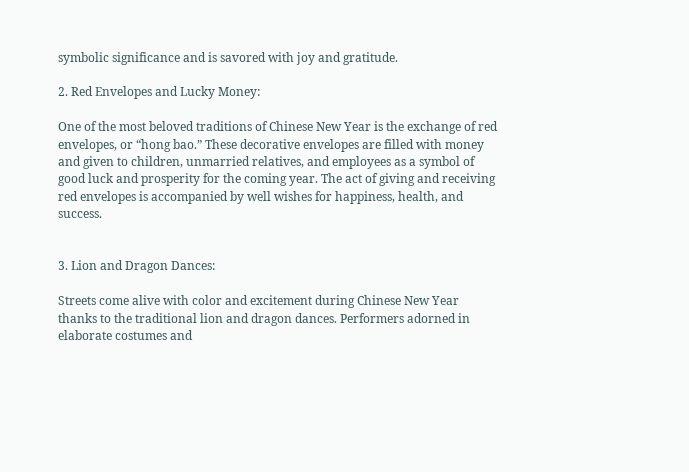symbolic significance and is savored with joy and gratitude.

2. Red Envelopes and Lucky Money:

One of the most beloved traditions of Chinese New Year is the exchange of red envelopes, or “hong bao.” These decorative envelopes are filled with money and given to children, unmarried relatives, and employees as a symbol of good luck and prosperity for the coming year. The act of giving and receiving red envelopes is accompanied by well wishes for happiness, health, and success.


3. Lion and Dragon Dances:

Streets come alive with color and excitement during Chinese New Year thanks to the traditional lion and dragon dances. Performers adorned in elaborate costumes and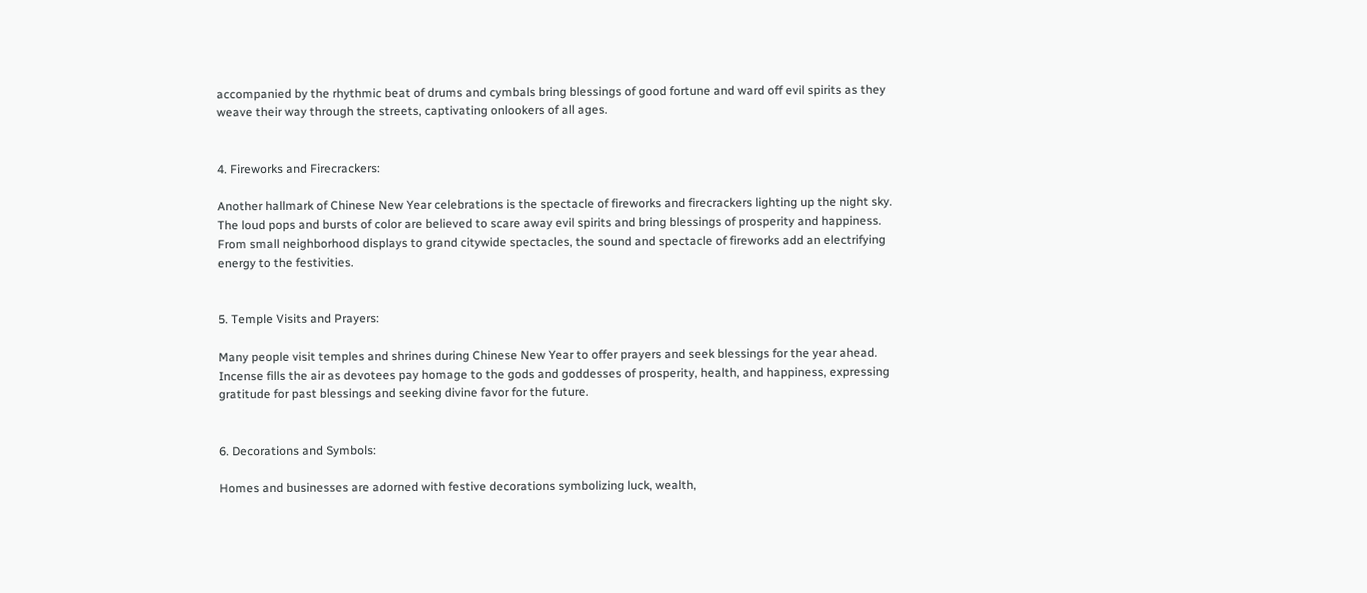accompanied by the rhythmic beat of drums and cymbals bring blessings of good fortune and ward off evil spirits as they weave their way through the streets, captivating onlookers of all ages.


4. Fireworks and Firecrackers:

Another hallmark of Chinese New Year celebrations is the spectacle of fireworks and firecrackers lighting up the night sky. The loud pops and bursts of color are believed to scare away evil spirits and bring blessings of prosperity and happiness. From small neighborhood displays to grand citywide spectacles, the sound and spectacle of fireworks add an electrifying energy to the festivities.


5. Temple Visits and Prayers:

Many people visit temples and shrines during Chinese New Year to offer prayers and seek blessings for the year ahead. Incense fills the air as devotees pay homage to the gods and goddesses of prosperity, health, and happiness, expressing gratitude for past blessings and seeking divine favor for the future.


6. Decorations and Symbols:

Homes and businesses are adorned with festive decorations symbolizing luck, wealth,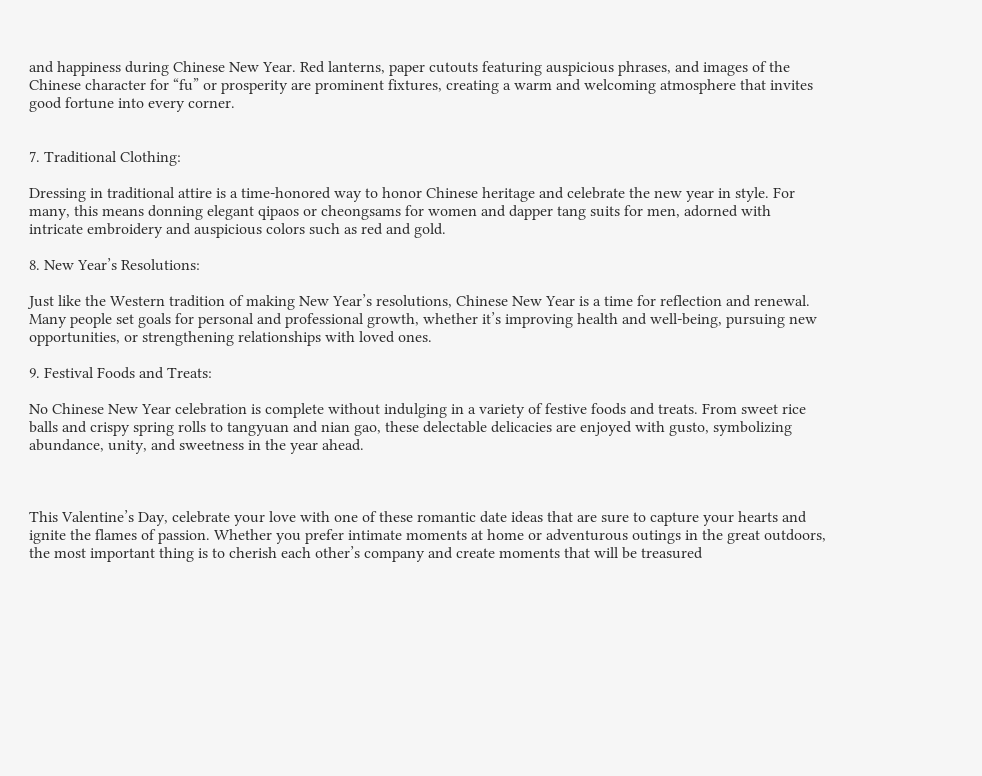and happiness during Chinese New Year. Red lanterns, paper cutouts featuring auspicious phrases, and images of the Chinese character for “fu” or prosperity are prominent fixtures, creating a warm and welcoming atmosphere that invites good fortune into every corner.


7. Traditional Clothing:

Dressing in traditional attire is a time-honored way to honor Chinese heritage and celebrate the new year in style. For many, this means donning elegant qipaos or cheongsams for women and dapper tang suits for men, adorned with intricate embroidery and auspicious colors such as red and gold.

8. New Year’s Resolutions:

Just like the Western tradition of making New Year’s resolutions, Chinese New Year is a time for reflection and renewal. Many people set goals for personal and professional growth, whether it’s improving health and well-being, pursuing new opportunities, or strengthening relationships with loved ones.

9. Festival Foods and Treats:

No Chinese New Year celebration is complete without indulging in a variety of festive foods and treats. From sweet rice balls and crispy spring rolls to tangyuan and nian gao, these delectable delicacies are enjoyed with gusto, symbolizing abundance, unity, and sweetness in the year ahead.



This Valentine’s Day, celebrate your love with one of these romantic date ideas that are sure to capture your hearts and ignite the flames of passion. Whether you prefer intimate moments at home or adventurous outings in the great outdoors, the most important thing is to cherish each other’s company and create moments that will be treasured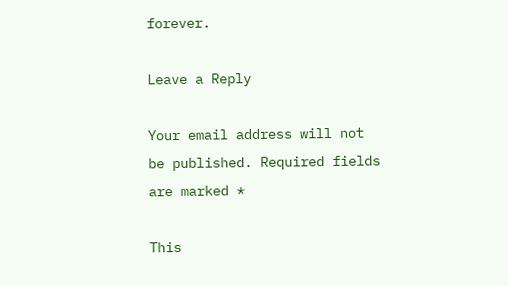forever.

Leave a Reply

Your email address will not be published. Required fields are marked *

This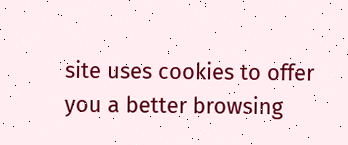site uses cookies to offer you a better browsing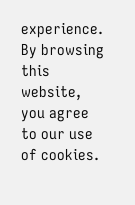experience. By browsing this website, you agree to our use of cookies.